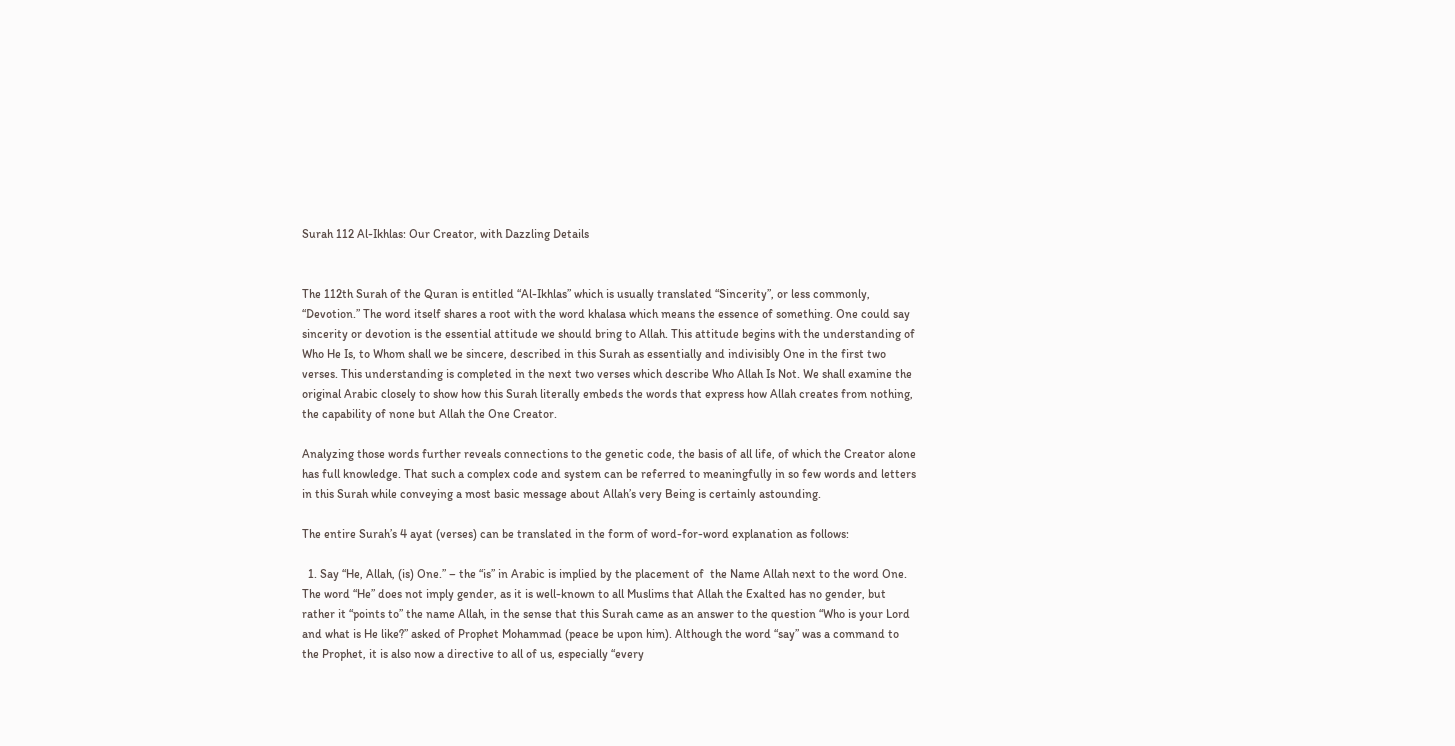Surah 112 Al-Ikhlas: Our Creator, with Dazzling Details


The 112th Surah of the Quran is entitled “Al-Ikhlas” which is usually translated “Sincerity”, or less commonly, “Devotion.” The word itself shares a root with the word khalasa which means the essence of something. One could say sincerity or devotion is the essential attitude we should bring to Allah. This attitude begins with the understanding of Who He Is, to Whom shall we be sincere, described in this Surah as essentially and indivisibly One in the first two verses. This understanding is completed in the next two verses which describe Who Allah Is Not. We shall examine the original Arabic closely to show how this Surah literally embeds the words that express how Allah creates from nothing, the capability of none but Allah the One Creator.

Analyzing those words further reveals connections to the genetic code, the basis of all life, of which the Creator alone has full knowledge. That such a complex code and system can be referred to meaningfully in so few words and letters in this Surah while conveying a most basic message about Allah’s very Being is certainly astounding.

The entire Surah’s 4 ayat (verses) can be translated in the form of word-for-word explanation as follows:

  1. Say “He, Allah, (is) One.” – the “is” in Arabic is implied by the placement of  the Name Allah next to the word One. The word “He” does not imply gender, as it is well-known to all Muslims that Allah the Exalted has no gender, but rather it “points to” the name Allah, in the sense that this Surah came as an answer to the question “Who is your Lord and what is He like?” asked of Prophet Mohammad (peace be upon him). Although the word “say” was a command to the Prophet, it is also now a directive to all of us, especially “every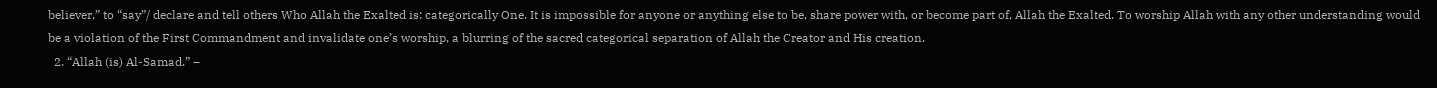believer,” to “say”/ declare and tell others Who Allah the Exalted is: categorically One. It is impossible for anyone or anything else to be, share power with, or become part of, Allah the Exalted. To worship Allah with any other understanding would be a violation of the First Commandment and invalidate one’s worship, a blurring of the sacred categorical separation of Allah the Creator and His creation.
  2. “Allah (is) Al-Samad.” –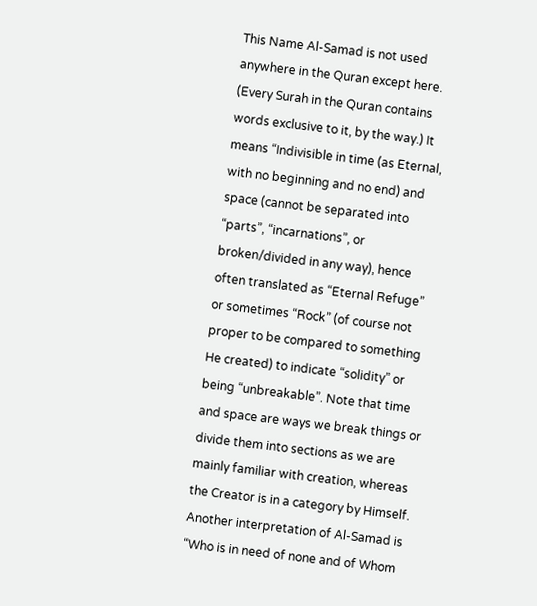This Name Al-Samad is not used anywhere in the Quran except here. (Every Surah in the Quran contains words exclusive to it, by the way.) It means “Indivisible in time (as Eternal, with no beginning and no end) and space (cannot be separated into “parts”, “incarnations”, or broken/divided in any way), hence often translated as “Eternal Refuge” or sometimes “Rock” (of course not proper to be compared to something He created) to indicate “solidity” or being “unbreakable”. Note that time and space are ways we break things or divide them into sections as we are mainly familiar with creation, whereas the Creator is in a category by Himself. Another interpretation of Al-Samad is “Who is in need of none and of Whom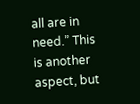all are in need.” This is another aspect, but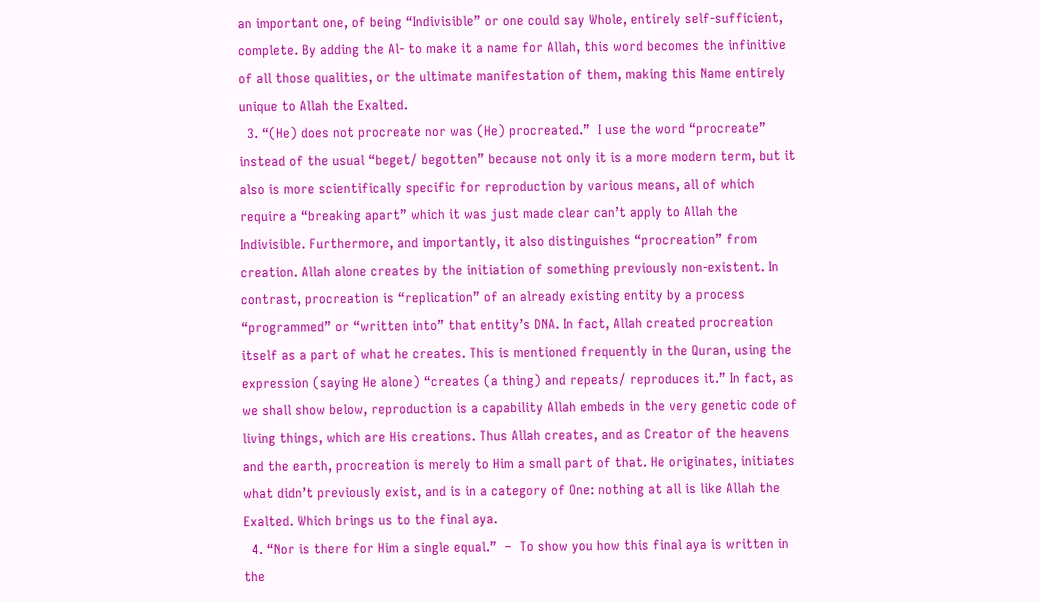an important one, of being “Indivisible” or one could say Whole, entirely self-sufficient, complete. By adding the Al- to make it a name for Allah, this word becomes the infinitive of all those qualities, or the ultimate manifestation of them, making this Name entirely unique to Allah the Exalted.
  3. “(He) does not procreate nor was (He) procreated.”  I use the word “procreate” instead of the usual “beget/ begotten” because not only it is a more modern term, but it also is more scientifically specific for reproduction by various means, all of which require a “breaking apart” which it was just made clear can’t apply to Allah the Indivisible. Furthermore, and importantly, it also distinguishes “procreation” from creation. Allah alone creates by the initiation of something previously non-existent. In contrast, procreation is “replication” of an already existing entity by a process “programmed” or “written into” that entity’s DNA. In fact, Allah created procreation itself as a part of what he creates. This is mentioned frequently in the Quran, using the expression (saying He alone) “creates (a thing) and repeats/ reproduces it.” In fact, as we shall show below, reproduction is a capability Allah embeds in the very genetic code of living things, which are His creations. Thus Allah creates, and as Creator of the heavens and the earth, procreation is merely to Him a small part of that. He originates, initiates what didn’t previously exist, and is in a category of One: nothing at all is like Allah the Exalted. Which brings us to the final aya.
  4. “Nor is there for Him a single equal.”  –  To show you how this final aya is written in the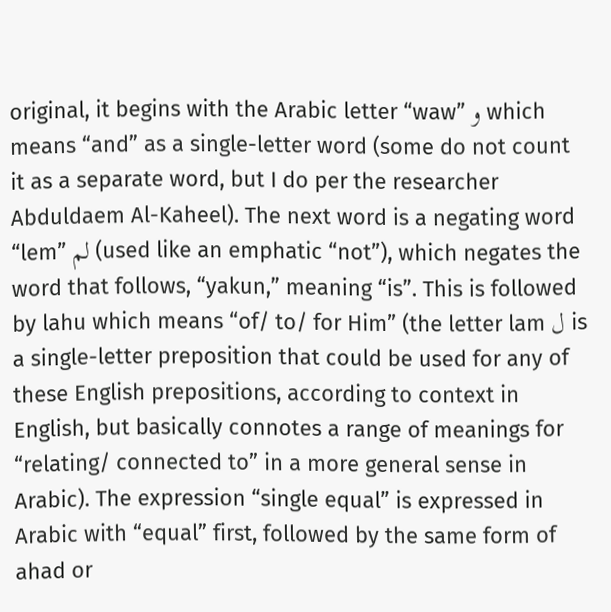original, it begins with the Arabic letter “waw” و which means “and” as a single-letter word (some do not count it as a separate word, but I do per the researcher Abduldaem Al-Kaheel). The next word is a negating word “lem” لم (used like an emphatic “not”), which negates the word that follows, “yakun,” meaning “is”. This is followed by lahu which means “of/ to/ for Him” (the letter lam ل is a single-letter preposition that could be used for any of these English prepositions, according to context in English, but basically connotes a range of meanings for “relating/ connected to” in a more general sense in Arabic). The expression “single equal” is expressed in Arabic with “equal” first, followed by the same form of ahad or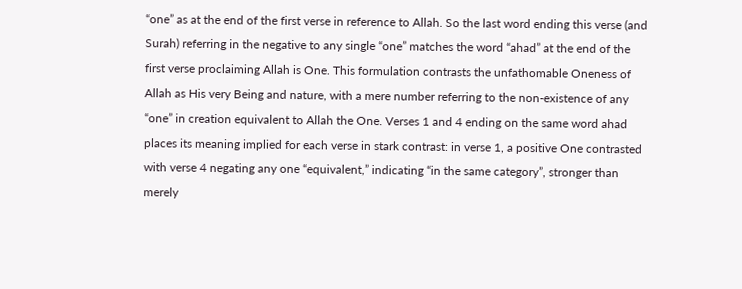“one” as at the end of the first verse in reference to Allah. So the last word ending this verse (and Surah) referring in the negative to any single “one” matches the word “ahad” at the end of the first verse proclaiming Allah is One. This formulation contrasts the unfathomable Oneness of Allah as His very Being and nature, with a mere number referring to the non-existence of any “one” in creation equivalent to Allah the One. Verses 1 and 4 ending on the same word ahad places its meaning implied for each verse in stark contrast: in verse 1, a positive One contrasted with verse 4 negating any one “equivalent,” indicating “in the same category”, stronger than merely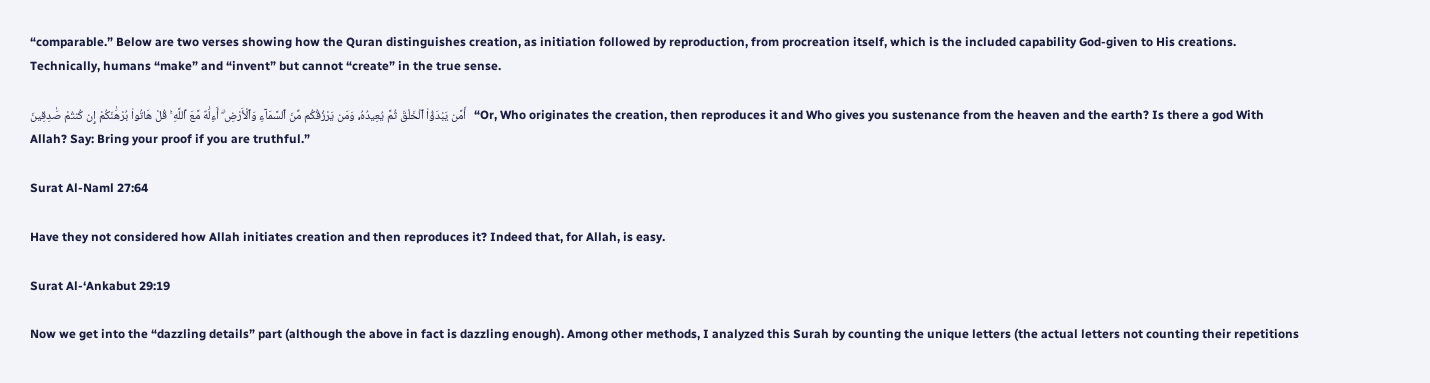“comparable.” Below are two verses showing how the Quran distinguishes creation, as initiation followed by reproduction, from procreation itself, which is the included capability God-given to His creations. Technically, humans “make” and “invent” but cannot “create” in the true sense.

أَمَّن يَبْدَؤُا۟ ٱلْخَلْقَ ثُمَّ يُعِيدُهُۥ وَمَن يَرْزُقُكُم مِّنَ ٱلسَّمَآءِ وَٱلْأَرْضِ ۗ أَءِلَٰهٌ مَّعَ ٱللَّهِ ۚ قُلْ هَاتُوا۟ بُرْهَٰنَكُمْ إِن كُنتُمْ صَٰدِقِينَ   “Or, Who originates the creation, then reproduces it and Who gives you sustenance from the heaven and the earth? Is there a god With Allah? Say: Bring your proof if you are truthful.”

Surat Al-Naml 27:64

Have they not considered how Allah initiates creation and then reproduces it? Indeed that, for Allah, is easy.

Surat Al-‘Ankabut 29:19

Now we get into the “dazzling details” part (although the above in fact is dazzling enough). Among other methods, I analyzed this Surah by counting the unique letters (the actual letters not counting their repetitions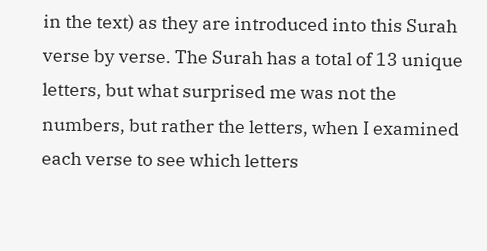in the text) as they are introduced into this Surah verse by verse. The Surah has a total of 13 unique letters, but what surprised me was not the numbers, but rather the letters, when I examined each verse to see which letters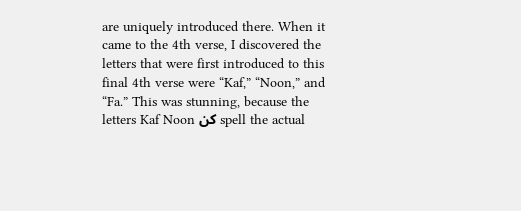are uniquely introduced there. When it came to the 4th verse, I discovered the letters that were first introduced to this final 4th verse were “Kaf,” “Noon,” and “Fa.” This was stunning, because the letters Kaf Noon كن spell the actual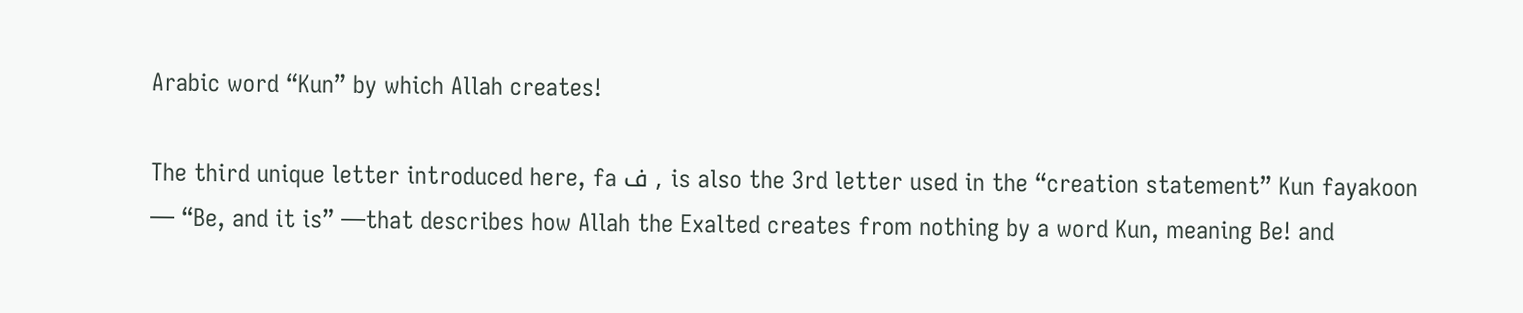Arabic word “Kun” by which Allah creates!

The third unique letter introduced here, fa ف , is also the 3rd letter used in the “creation statement” Kun fayakoon — “Be, and it is” —that describes how Allah the Exalted creates from nothing by a word Kun, meaning Be! and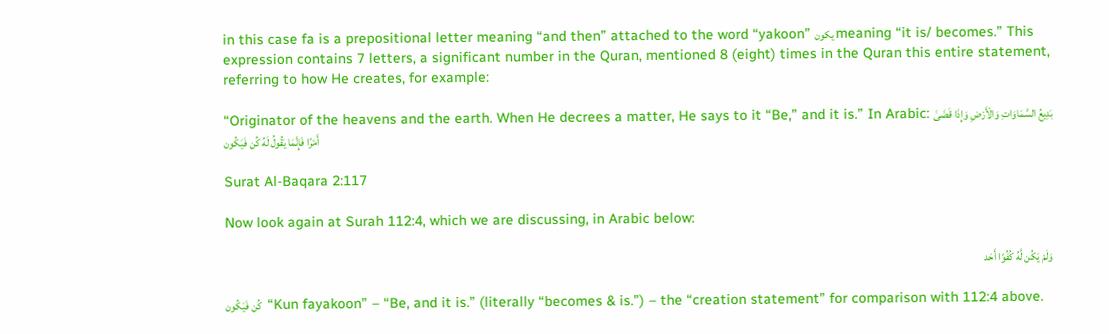in this case fa is a prepositional letter meaning “and then” attached to the word “yakoon” يكون meaning “it is/ becomes.” This expression contains 7 letters, a significant number in the Quran, mentioned 8 (eight) times in the Quran this entire statement, referring to how He creates, for example:

“Originator of the heavens and the earth. When He decrees a matter, He says to it “Be,” and it is.” In Arabic: بَدِيعُ السَّمَاوَاتِ وَالْأَرْضِ وَإِذَا قَضَىٰ أَمْرًا فَإِنَّمَا يَقُولُ لَهُ كُن فَيَكُون

Surat Al-Baqara 2:117

Now look again at Surah 112:4, which we are discussing, in Arabic below:

وَلَمْ يَكُن لَّهُ كُفُوًا أَحَد

كُن فَيَكُون   “Kun fayakoon” – “Be, and it is.” (literally “becomes & is.”) – the “creation statement” for comparison with 112:4 above.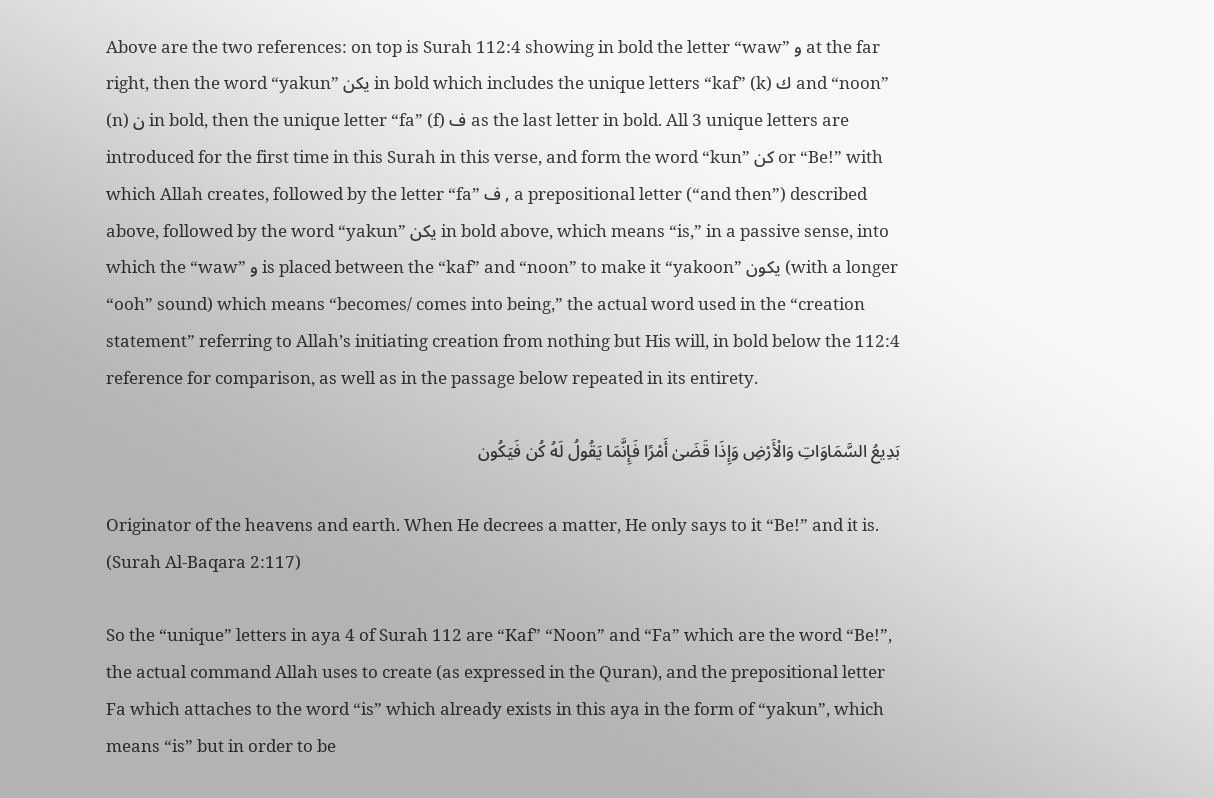Above are the two references: on top is Surah 112:4 showing in bold the letter “waw” و at the far right, then the word “yakun” يكن in bold which includes the unique letters “kaf” (k) ك and “noon” (n) ن in bold, then the unique letter “fa” (f) ف as the last letter in bold. All 3 unique letters are introduced for the first time in this Surah in this verse, and form the word “kun” كن or “Be!” with which Allah creates, followed by the letter “fa” ف , a prepositional letter (“and then”) described above, followed by the word “yakun” يكن in bold above, which means “is,” in a passive sense, into which the “waw” و is placed between the “kaf” and “noon” to make it “yakoon” يكون (with a longer “ooh” sound) which means “becomes/ comes into being,” the actual word used in the “creation statement” referring to Allah’s initiating creation from nothing but His will, in bold below the 112:4 reference for comparison, as well as in the passage below repeated in its entirety.

بَدِيعُ السَّمَاوَاتِ وَالْأَرْضِ وَإِذَا قَضَىٰ أَمْرًا فَإِنَّمَا يَقُولُ لَهُ كُن فَيَكُون

Originator of the heavens and earth. When He decrees a matter, He only says to it “Be!” and it is. (Surah Al-Baqara 2:117)

So the “unique” letters in aya 4 of Surah 112 are “Kaf” “Noon” and “Fa” which are the word “Be!”, the actual command Allah uses to create (as expressed in the Quran), and the prepositional letter Fa which attaches to the word “is” which already exists in this aya in the form of “yakun”, which means “is” but in order to be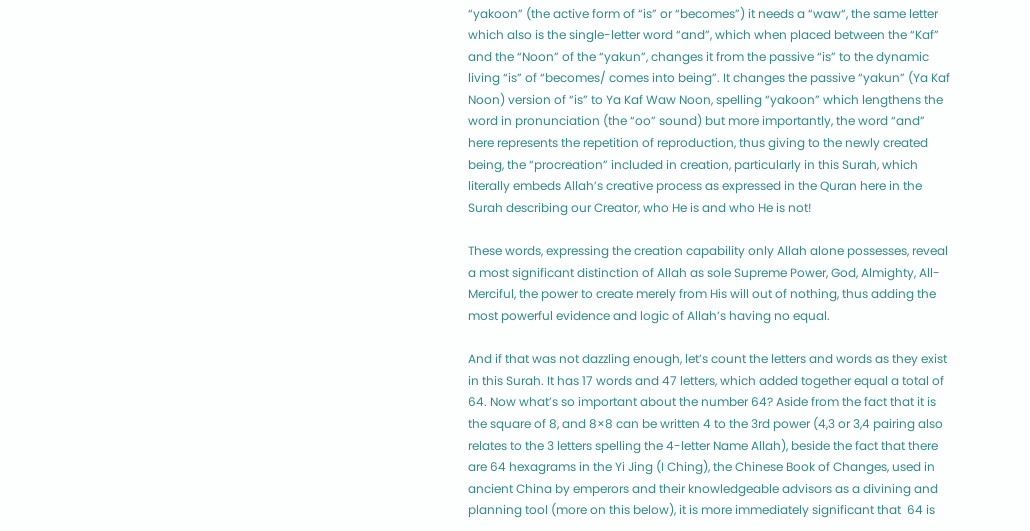“yakoon” (the active form of “is” or “becomes”) it needs a “waw“, the same letter which also is the single-letter word “and”, which when placed between the “Kaf” and the “Noon” of the “yakun”, changes it from the passive “is” to the dynamic living “is” of “becomes/ comes into being”. It changes the passive “yakun” (Ya Kaf Noon) version of “is” to Ya Kaf Waw Noon, spelling “yakoon” which lengthens the word in pronunciation (the “oo” sound) but more importantly, the word “and” here represents the repetition of reproduction, thus giving to the newly created being, the “procreation” included in creation, particularly in this Surah, which literally embeds Allah’s creative process as expressed in the Quran here in the Surah describing our Creator, who He is and who He is not!

These words, expressing the creation capability only Allah alone possesses, reveal a most significant distinction of Allah as sole Supreme Power, God, Almighty, All-Merciful, the power to create merely from His will out of nothing, thus adding the most powerful evidence and logic of Allah’s having no equal.

And if that was not dazzling enough, let’s count the letters and words as they exist in this Surah. It has 17 words and 47 letters, which added together equal a total of 64. Now what’s so important about the number 64? Aside from the fact that it is the square of 8, and 8×8 can be written 4 to the 3rd power (4,3 or 3,4 pairing also relates to the 3 letters spelling the 4-letter Name Allah), beside the fact that there are 64 hexagrams in the Yi Jing (I Ching), the Chinese Book of Changes, used in ancient China by emperors and their knowledgeable advisors as a divining and planning tool (more on this below), it is more immediately significant that  64 is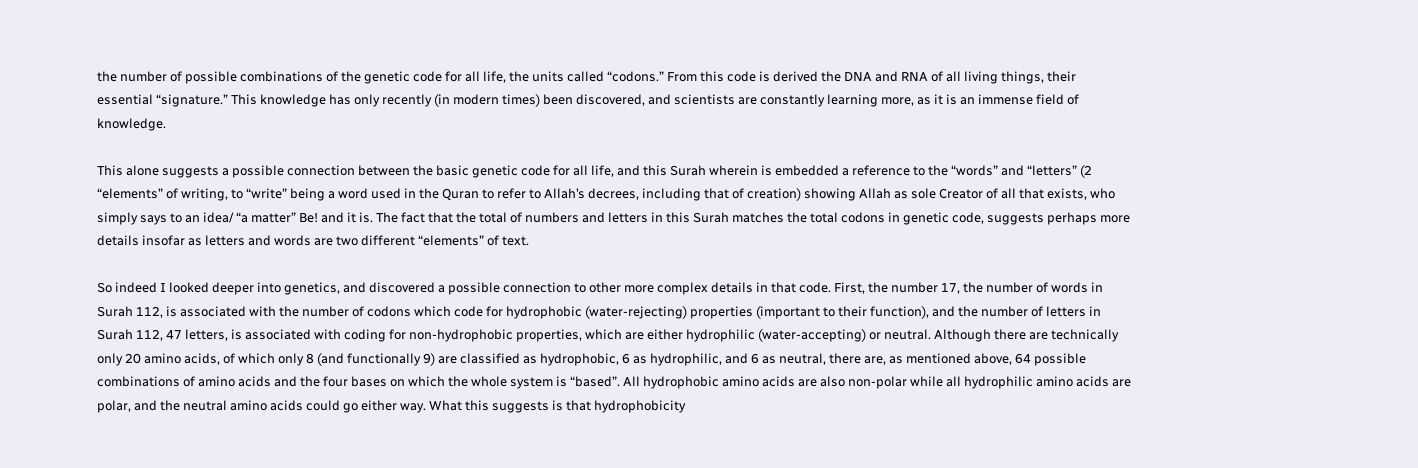the number of possible combinations of the genetic code for all life, the units called “codons.” From this code is derived the DNA and RNA of all living things, their essential “signature.” This knowledge has only recently (in modern times) been discovered, and scientists are constantly learning more, as it is an immense field of knowledge.

This alone suggests a possible connection between the basic genetic code for all life, and this Surah wherein is embedded a reference to the “words” and “letters” (2 “elements” of writing, to “write” being a word used in the Quran to refer to Allah’s decrees, including that of creation) showing Allah as sole Creator of all that exists, who simply says to an idea/ “a matter” Be! and it is. The fact that the total of numbers and letters in this Surah matches the total codons in genetic code, suggests perhaps more details insofar as letters and words are two different “elements” of text.

So indeed I looked deeper into genetics, and discovered a possible connection to other more complex details in that code. First, the number 17, the number of words in Surah 112, is associated with the number of codons which code for hydrophobic (water-rejecting) properties (important to their function), and the number of letters in Surah 112, 47 letters, is associated with coding for non-hydrophobic properties, which are either hydrophilic (water-accepting) or neutral. Although there are technically only 20 amino acids, of which only 8 (and functionally 9) are classified as hydrophobic, 6 as hydrophilic, and 6 as neutral, there are, as mentioned above, 64 possible combinations of amino acids and the four bases on which the whole system is “based”. All hydrophobic amino acids are also non-polar while all hydrophilic amino acids are polar, and the neutral amino acids could go either way. What this suggests is that hydrophobicity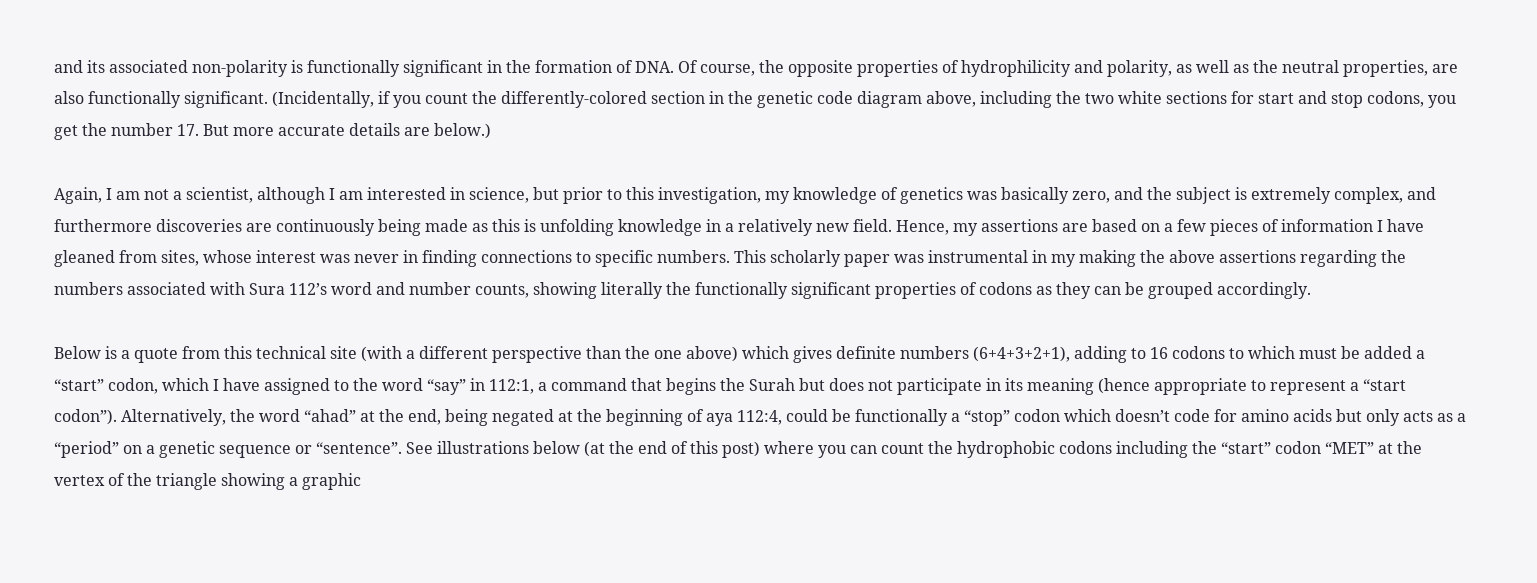and its associated non-polarity is functionally significant in the formation of DNA. Of course, the opposite properties of hydrophilicity and polarity, as well as the neutral properties, are also functionally significant. (Incidentally, if you count the differently-colored section in the genetic code diagram above, including the two white sections for start and stop codons, you get the number 17. But more accurate details are below.)

Again, I am not a scientist, although I am interested in science, but prior to this investigation, my knowledge of genetics was basically zero, and the subject is extremely complex, and furthermore discoveries are continuously being made as this is unfolding knowledge in a relatively new field. Hence, my assertions are based on a few pieces of information I have gleaned from sites, whose interest was never in finding connections to specific numbers. This scholarly paper was instrumental in my making the above assertions regarding the numbers associated with Sura 112’s word and number counts, showing literally the functionally significant properties of codons as they can be grouped accordingly.

Below is a quote from this technical site (with a different perspective than the one above) which gives definite numbers (6+4+3+2+1), adding to 16 codons to which must be added a “start” codon, which I have assigned to the word “say” in 112:1, a command that begins the Surah but does not participate in its meaning (hence appropriate to represent a “start codon”). Alternatively, the word “ahad” at the end, being negated at the beginning of aya 112:4, could be functionally a “stop” codon which doesn’t code for amino acids but only acts as a “period” on a genetic sequence or “sentence”. See illustrations below (at the end of this post) where you can count the hydrophobic codons including the “start” codon “MET” at the vertex of the triangle showing a graphic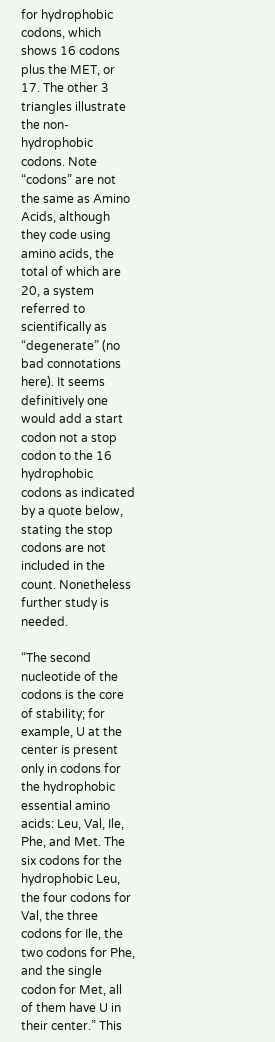for hydrophobic codons, which shows 16 codons plus the MET, or 17. The other 3 triangles illustrate the non-hydrophobic codons. Note “codons” are not the same as Amino Acids, although they code using amino acids, the total of which are 20, a system referred to scientifically as “degenerate” (no bad connotations here). It seems definitively one would add a start codon not a stop codon to the 16 hydrophobic codons as indicated by a quote below, stating the stop codons are not included in the count. Nonetheless further study is needed.

“The second nucleotide of the codons is the core of stability; for example, U at the center is present only in codons for the hydrophobic essential amino acids: Leu, Val, Ile, Phe, and Met. The six codons for the hydrophobic Leu, the four codons for Val, the three codons for Ile, the two codons for Phe, and the single codon for Met, all of them have U in their center.” This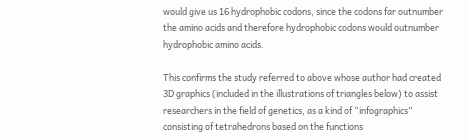would give us 16 hydrophobic codons, since the codons far outnumber the amino acids and therefore hydrophobic codons would outnumber hydrophobic amino acids.

This confirms the study referred to above whose author had created 3D graphics (included in the illustrations of triangles below) to assist researchers in the field of genetics, as a kind of “infographics” consisting of tetrahedrons based on the functions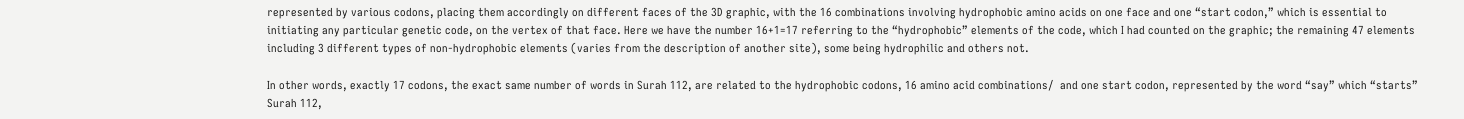represented by various codons, placing them accordingly on different faces of the 3D graphic, with the 16 combinations involving hydrophobic amino acids on one face and one “start codon,” which is essential to initiating any particular genetic code, on the vertex of that face. Here we have the number 16+1=17 referring to the “hydrophobic” elements of the code, which I had counted on the graphic; the remaining 47 elements including 3 different types of non-hydrophobic elements (varies from the description of another site), some being hydrophilic and others not.

In other words, exactly 17 codons, the exact same number of words in Surah 112, are related to the hydrophobic codons, 16 amino acid combinations/  and one start codon, represented by the word “say” which “starts” Surah 112,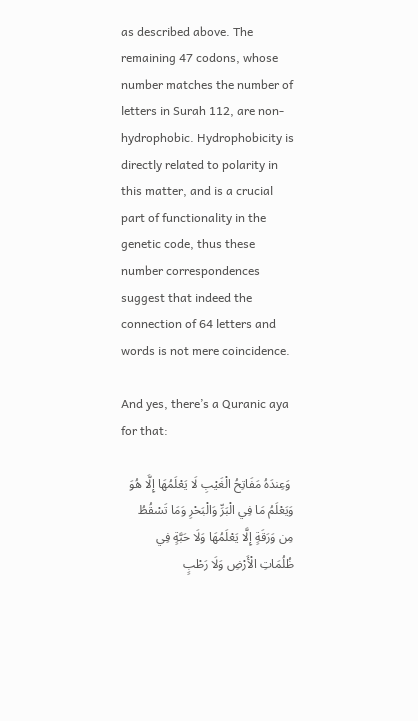as described above. The remaining 47 codons, whose number matches the number of letters in Surah 112, are non-hydrophobic. Hydrophobicity is directly related to polarity in this matter, and is a crucial part of functionality in the genetic code, thus these number correspondences suggest that indeed the connection of 64 letters and words is not mere coincidence.

And yes, there’s a Quranic aya for that:

 وَعِندَهُ مَفَاتِحُ الْغَيْبِ لَا يَعْلَمُهَا إِلَّا هُوَ وَيَعْلَمُ مَا فِي الْبَرِّ وَالْبَحْرِ وَمَا تَسْقُطُ مِن وَرَقَةٍ إِلَّا يَعْلَمُهَا وَلَا حَبَّةٍ فِي ظُلُمَاتِ الْأَرْضِ وَلَا رَطْبٍ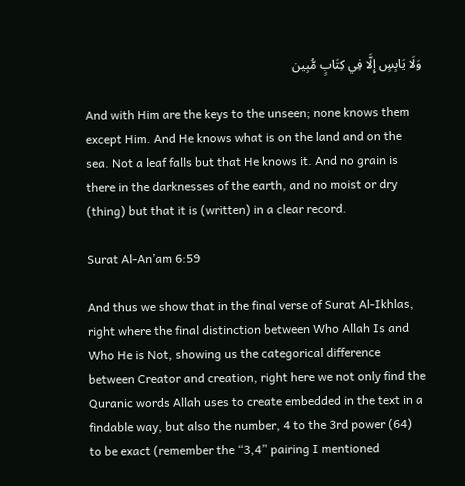وَلَا يَابِسٍ إِلَّا فِي كِتَابٍ مُّبِين

And with Him are the keys to the unseen; none knows them except Him. And He knows what is on the land and on the sea. Not a leaf falls but that He knows it. And no grain is there in the darknesses of the earth, and no moist or dry (thing) but that it is (written) in a clear record.

Surat Al-An’am 6:59

And thus we show that in the final verse of Surat Al-Ikhlas, right where the final distinction between Who Allah Is and Who He is Not, showing us the categorical difference between Creator and creation, right here we not only find the Quranic words Allah uses to create embedded in the text in a findable way, but also the number, 4 to the 3rd power (64) to be exact (remember the “3,4” pairing I mentioned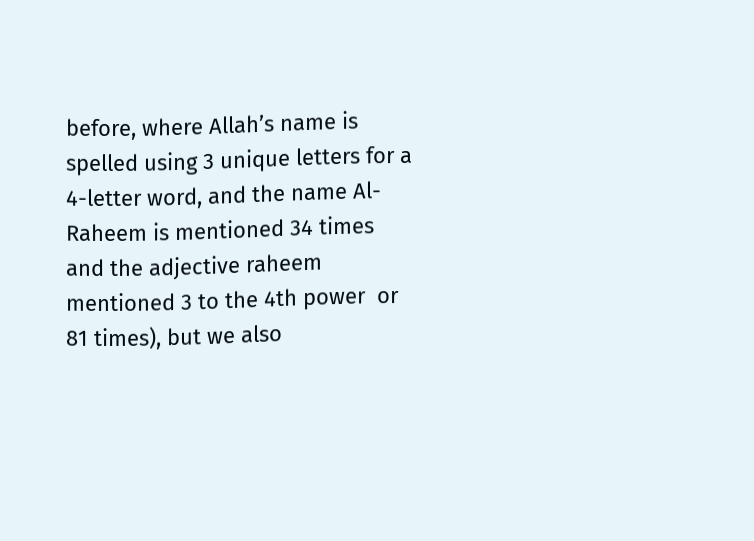before, where Allah’s name is spelled using 3 unique letters for a 4-letter word, and the name Al-Raheem is mentioned 34 times and the adjective raheem mentioned 3 to the 4th power  or 81 times), but we also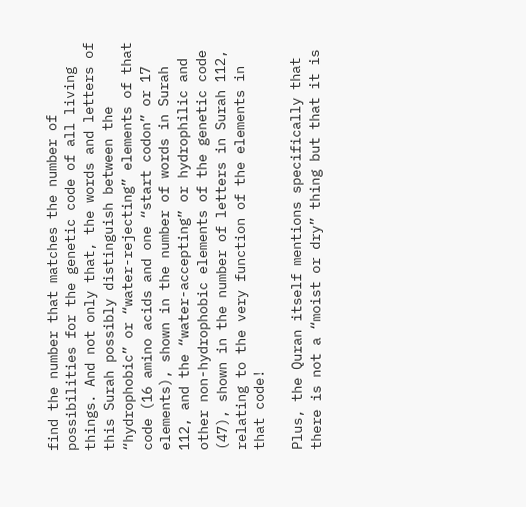find the number that matches the number of possibilities for the genetic code of all living things. And not only that, the words and letters of this Surah possibly distinguish between the “hydrophobic” or “water-rejecting” elements of that code (16 amino acids and one “start codon” or 17 elements), shown in the number of words in Surah 112, and the “water-accepting” or hydrophilic and other non-hydrophobic elements of the genetic code (47), shown in the number of letters in Surah 112, relating to the very function of the elements in that code!

Plus, the Quran itself mentions specifically that there is not a “moist or dry” thing but that it is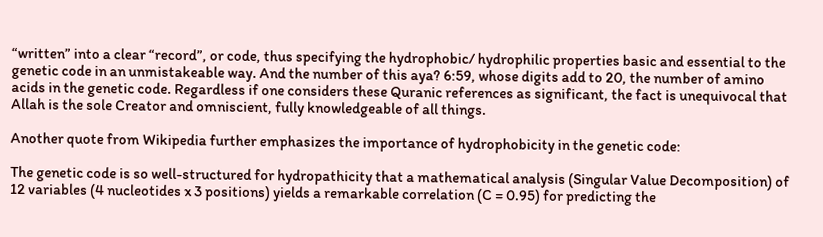“written” into a clear “record”, or code, thus specifying the hydrophobic/ hydrophilic properties basic and essential to the genetic code in an unmistakeable way. And the number of this aya? 6:59, whose digits add to 20, the number of amino acids in the genetic code. Regardless if one considers these Quranic references as significant, the fact is unequivocal that Allah is the sole Creator and omniscient, fully knowledgeable of all things.

Another quote from Wikipedia further emphasizes the importance of hydrophobicity in the genetic code:

The genetic code is so well-structured for hydropathicity that a mathematical analysis (Singular Value Decomposition) of 12 variables (4 nucleotides x 3 positions) yields a remarkable correlation (C = 0.95) for predicting the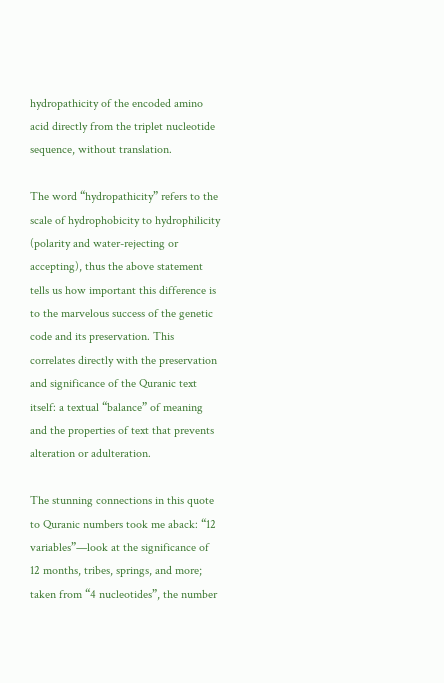hydropathicity of the encoded amino acid directly from the triplet nucleotide sequence, without translation.

The word “hydropathicity” refers to the scale of hydrophobicity to hydrophilicity (polarity and water-rejecting or accepting), thus the above statement tells us how important this difference is to the marvelous success of the genetic code and its preservation. This correlates directly with the preservation and significance of the Quranic text itself: a textual “balance” of meaning and the properties of text that prevents alteration or adulteration.

The stunning connections in this quote to Quranic numbers took me aback: “12 variables”—look at the significance of 12 months, tribes, springs, and more; taken from “4 nucleotides”, the number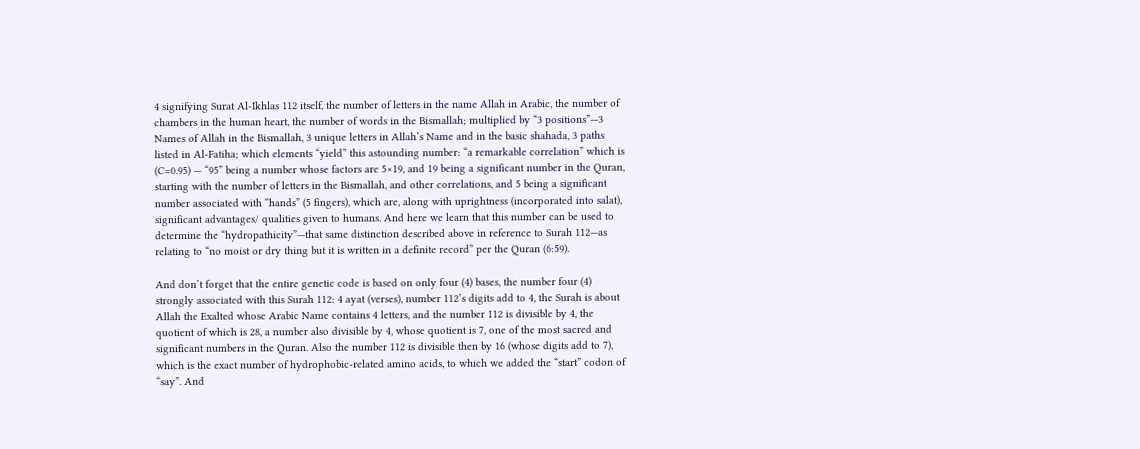4 signifying Surat Al-Ikhlas 112 itself, the number of letters in the name Allah in Arabic, the number of chambers in the human heart, the number of words in the Bismallah; multiplied by “3 positions”—3 Names of Allah in the Bismallah, 3 unique letters in Allah’s Name and in the basic shahada, 3 paths listed in Al-Fatiha; which elements “yield” this astounding number: “a remarkable correlation” which is (C=0.95) — “95” being a number whose factors are 5×19, and 19 being a significant number in the Quran, starting with the number of letters in the Bismallah, and other correlations, and 5 being a significant number associated with “hands” (5 fingers), which are, along with uprightness (incorporated into salat), significant advantages/ qualities given to humans. And here we learn that this number can be used to determine the “hydropathicity”—that same distinction described above in reference to Surah 112—as relating to “no moist or dry thing but it is written in a definite record” per the Quran (6:59).

And don’t forget that the entire genetic code is based on only four (4) bases, the number four (4) strongly associated with this Surah 112: 4 ayat (verses), number 112’s digits add to 4, the Surah is about Allah the Exalted whose Arabic Name contains 4 letters, and the number 112 is divisible by 4, the quotient of which is 28, a number also divisible by 4, whose quotient is 7, one of the most sacred and significant numbers in the Quran. Also the number 112 is divisible then by 16 (whose digits add to 7), which is the exact number of hydrophobic-related amino acids, to which we added the “start” codon of “say”. And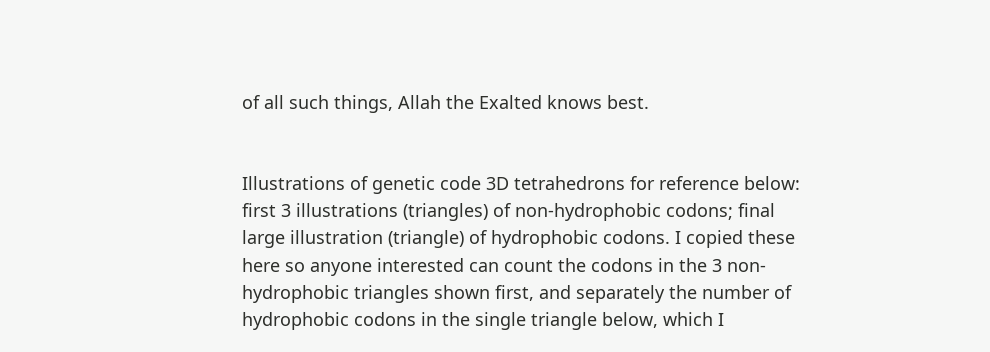of all such things, Allah the Exalted knows best.


Illustrations of genetic code 3D tetrahedrons for reference below: first 3 illustrations (triangles) of non-hydrophobic codons; final large illustration (triangle) of hydrophobic codons. I copied these here so anyone interested can count the codons in the 3 non-hydrophobic triangles shown first, and separately the number of hydrophobic codons in the single triangle below, which I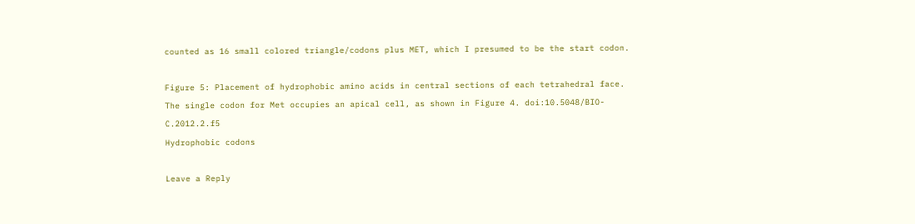counted as 16 small colored triangle/codons plus MET, which I presumed to be the start codon.

Figure 5: Placement of hydrophobic amino acids in central sections of each tetrahedral face. The single codon for Met occupies an apical cell, as shown in Figure 4. doi:10.5048/BIO-C.2012.2.f5
Hydrophobic codons

Leave a Reply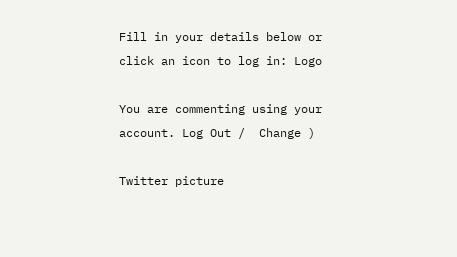Fill in your details below or click an icon to log in: Logo

You are commenting using your account. Log Out /  Change )

Twitter picture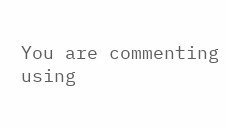You are commenting using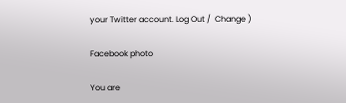your Twitter account. Log Out /  Change )

Facebook photo

You are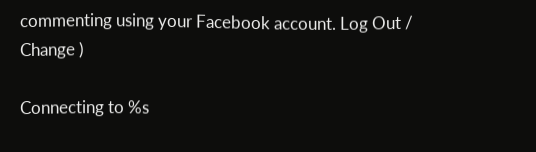commenting using your Facebook account. Log Out /  Change )

Connecting to %s